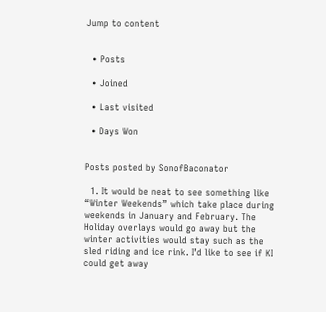Jump to content


  • Posts

  • Joined

  • Last visited

  • Days Won


Posts posted by SonofBaconator

  1. It would be neat to see something like “Winter Weekends” which take place during weekends in January and February. The Holiday overlays would go away but the winter activities would stay such as the sled riding and ice rink. I’d like to see if KI could get away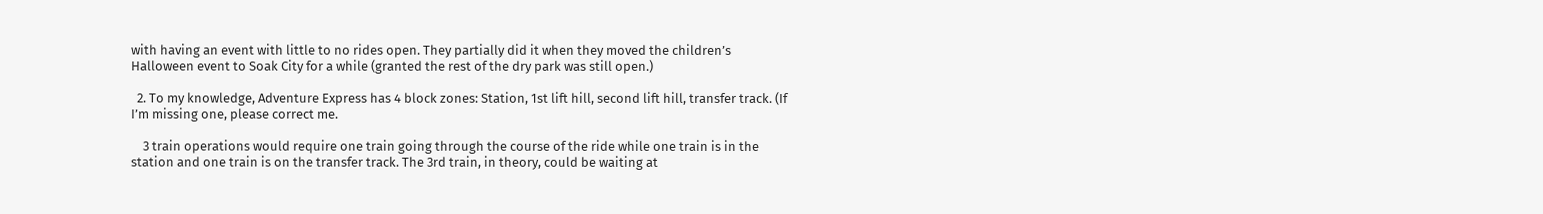with having an event with little to no rides open. They partially did it when they moved the children’s Halloween event to Soak City for a while (granted the rest of the dry park was still open.)

  2. To my knowledge, Adventure Express has 4 block zones: Station, 1st lift hill, second lift hill, transfer track. (If I’m missing one, please correct me.

    3 train operations would require one train going through the course of the ride while one train is in the station and one train is on the transfer track. The 3rd train, in theory, could be waiting at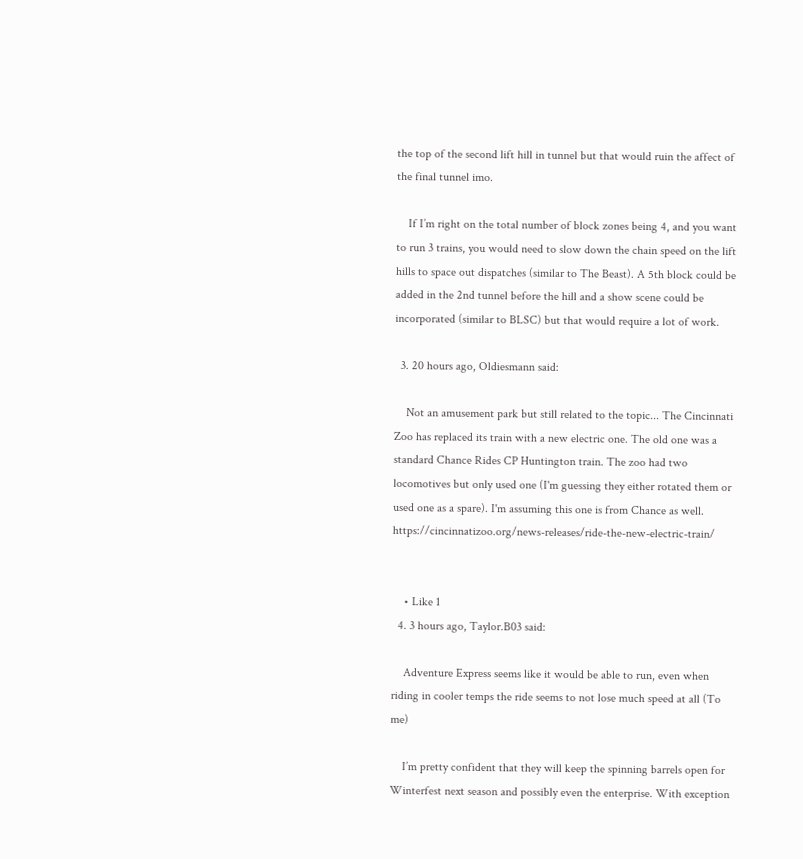the top of the second lift hill in tunnel but that would ruin the affect of the final tunnel imo.

    If I’m right on the total number of block zones being 4, and you want to run 3 trains, you would need to slow down the chain speed on the lift hills to space out dispatches (similar to The Beast). A 5th block could be added in the 2nd tunnel before the hill and a show scene could be incorporated (similar to BLSC) but that would require a lot of work.

  3. 20 hours ago, Oldiesmann said:

    Not an amusement park but still related to the topic... The Cincinnati Zoo has replaced its train with a new electric one. The old one was a standard Chance Rides CP Huntington train. The zoo had two locomotives but only used one (I'm guessing they either rotated them or used one as a spare). I'm assuming this one is from Chance as well. https://cincinnatizoo.org/news-releases/ride-the-new-electric-train/


    • Like 1
  4. 3 hours ago, Taylor.B03 said:

    Adventure Express seems like it would be able to run, even when riding in cooler temps the ride seems to not lose much speed at all (To me)

    I’m pretty confident that they will keep the spinning barrels open for Winterfest next season and possibly even the enterprise. With exception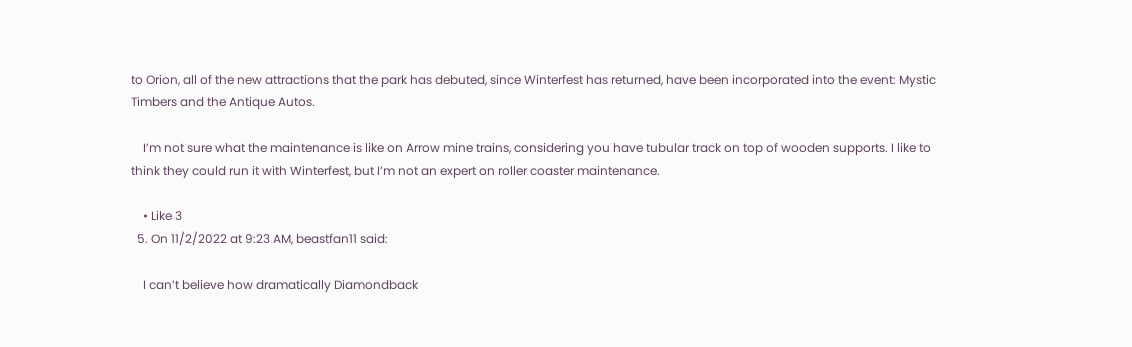to Orion, all of the new attractions that the park has debuted, since Winterfest has returned, have been incorporated into the event: Mystic Timbers and the Antique Autos.

    I’m not sure what the maintenance is like on Arrow mine trains, considering you have tubular track on top of wooden supports. I like to think they could run it with Winterfest, but I’m not an expert on roller coaster maintenance.

    • Like 3
  5. On 11/2/2022 at 9:23 AM, beastfan11 said:

    I can’t believe how dramatically Diamondback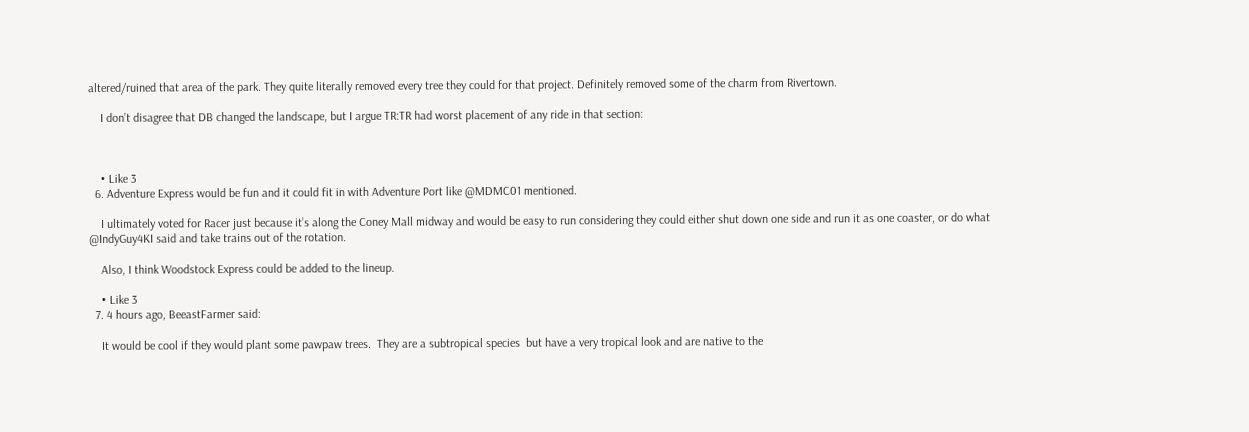altered/ruined that area of the park. They quite literally removed every tree they could for that project. Definitely removed some of the charm from Rivertown.

    I don’t disagree that DB changed the landscape, but I argue TR:TR had worst placement of any ride in that section:



    • Like 3
  6. Adventure Express would be fun and it could fit in with Adventure Port like @MDMC01 mentioned.

    I ultimately voted for Racer just because it’s along the Coney Mall midway and would be easy to run considering they could either shut down one side and run it as one coaster, or do what @IndyGuy4KI said and take trains out of the rotation.

    Also, I think Woodstock Express could be added to the lineup.

    • Like 3
  7. 4 hours ago, BeeastFarmer said:

    It would be cool if they would plant some pawpaw trees.  They are a subtropical species  but have a very tropical look and are native to the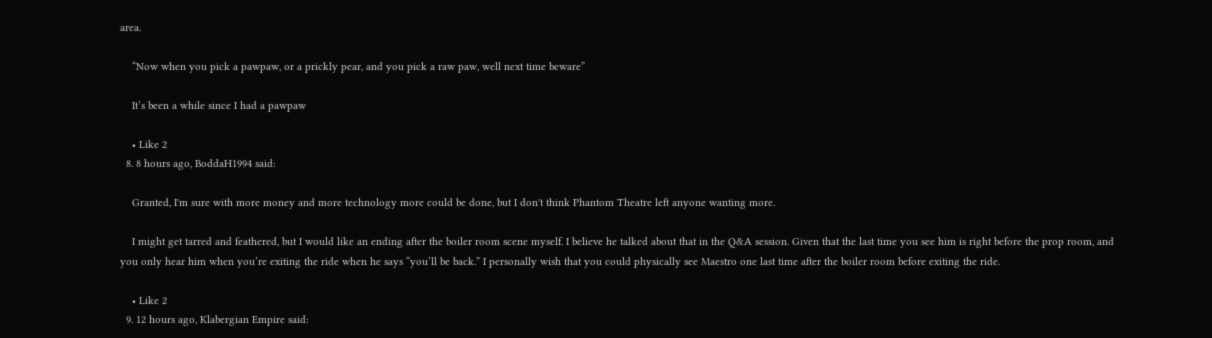area.

    “Now when you pick a pawpaw, or a prickly pear, and you pick a raw paw, well next time beware”

    It’s been a while since I had a pawpaw

    • Like 2
  8. 8 hours ago, BoddaH1994 said:

    Granted, I'm sure with more money and more technology more could be done, but I don't think Phantom Theatre left anyone wanting more.

    I might get tarred and feathered, but I would like an ending after the boiler room scene myself. I believe he talked about that in the Q&A session. Given that the last time you see him is right before the prop room, and you only hear him when you’re exiting the ride when he says “you’ll be back.” I personally wish that you could physically see Maestro one last time after the boiler room before exiting the ride.

    • Like 2
  9. 12 hours ago, Klabergian Empire said: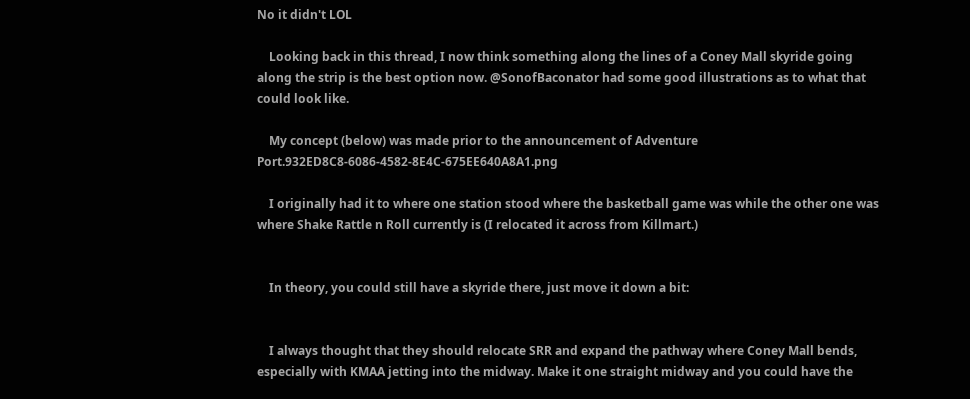No it didn't LOL

    Looking back in this thread, I now think something along the lines of a Coney Mall skyride going along the strip is the best option now. @SonofBaconator had some good illustrations as to what that could look like.

    My concept (below) was made prior to the announcement of Adventure Port.932ED8C8-6086-4582-8E4C-675EE640A8A1.png

    I originally had it to where one station stood where the basketball game was while the other one was where Shake Rattle n Roll currently is (I relocated it across from Killmart.)


    In theory, you could still have a skyride there, just move it down a bit:


    I always thought that they should relocate SRR and expand the pathway where Coney Mall bends, especially with KMAA jetting into the midway. Make it one straight midway and you could have the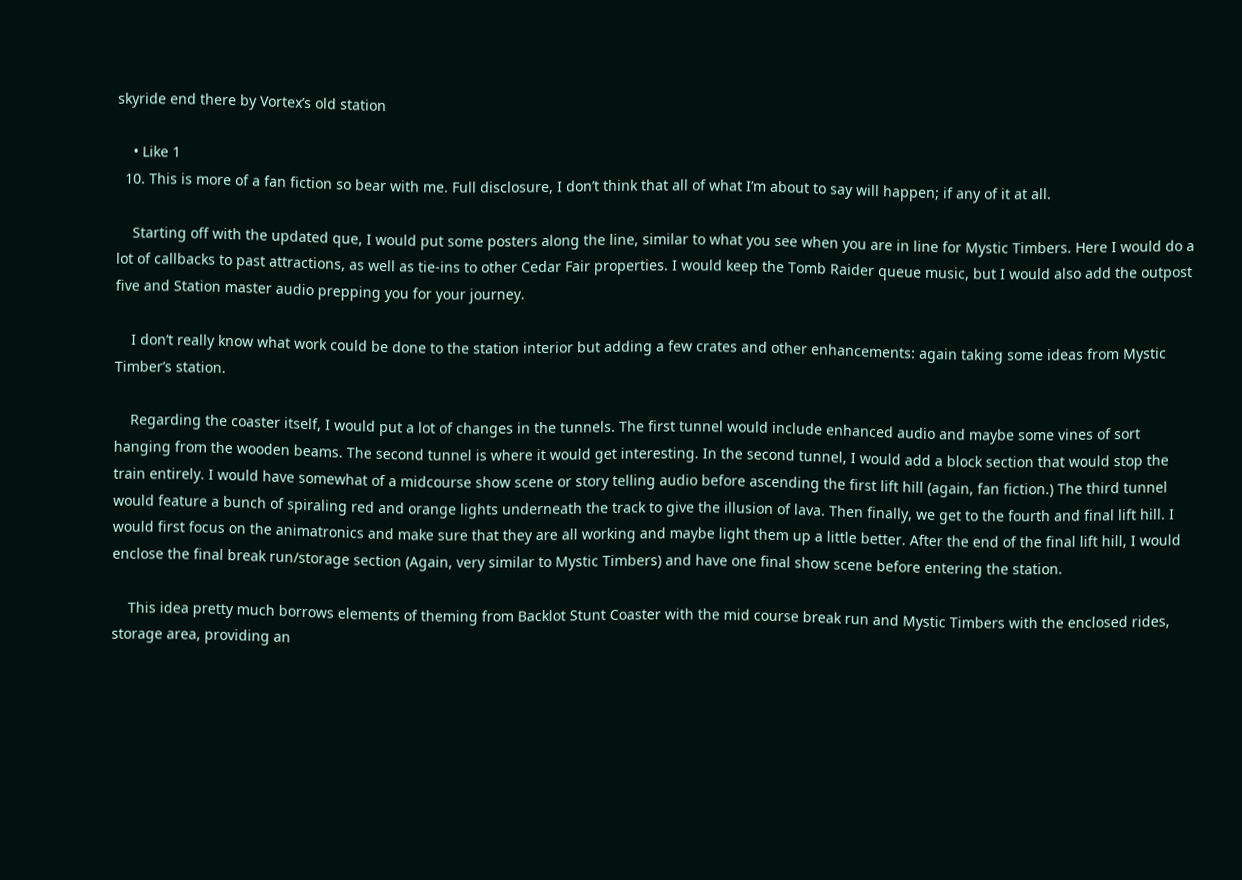skyride end there by Vortex’s old station

    • Like 1
  10. This is more of a fan fiction so bear with me. Full disclosure, I don’t think that all of what I’m about to say will happen; if any of it at all.

    Starting off with the updated que, I would put some posters along the line, similar to what you see when you are in line for Mystic Timbers. Here I would do a lot of callbacks to past attractions, as well as tie-ins to other Cedar Fair properties. I would keep the Tomb Raider queue music, but I would also add the outpost five and Station master audio prepping you for your journey.

    I don’t really know what work could be done to the station interior but adding a few crates and other enhancements: again taking some ideas from Mystic Timber’s station.

    Regarding the coaster itself, I would put a lot of changes in the tunnels. The first tunnel would include enhanced audio and maybe some vines of sort hanging from the wooden beams. The second tunnel is where it would get interesting. In the second tunnel, I would add a block section that would stop the train entirely. I would have somewhat of a midcourse show scene or story telling audio before ascending the first lift hill (again, fan fiction.) The third tunnel would feature a bunch of spiraling red and orange lights underneath the track to give the illusion of lava. Then finally, we get to the fourth and final lift hill. I would first focus on the animatronics and make sure that they are all working and maybe light them up a little better. After the end of the final lift hill, I would enclose the final break run/storage section (Again, very similar to Mystic Timbers) and have one final show scene before entering the station.

    This idea pretty much borrows elements of theming from Backlot Stunt Coaster with the mid course break run and Mystic Timbers with the enclosed rides, storage area, providing an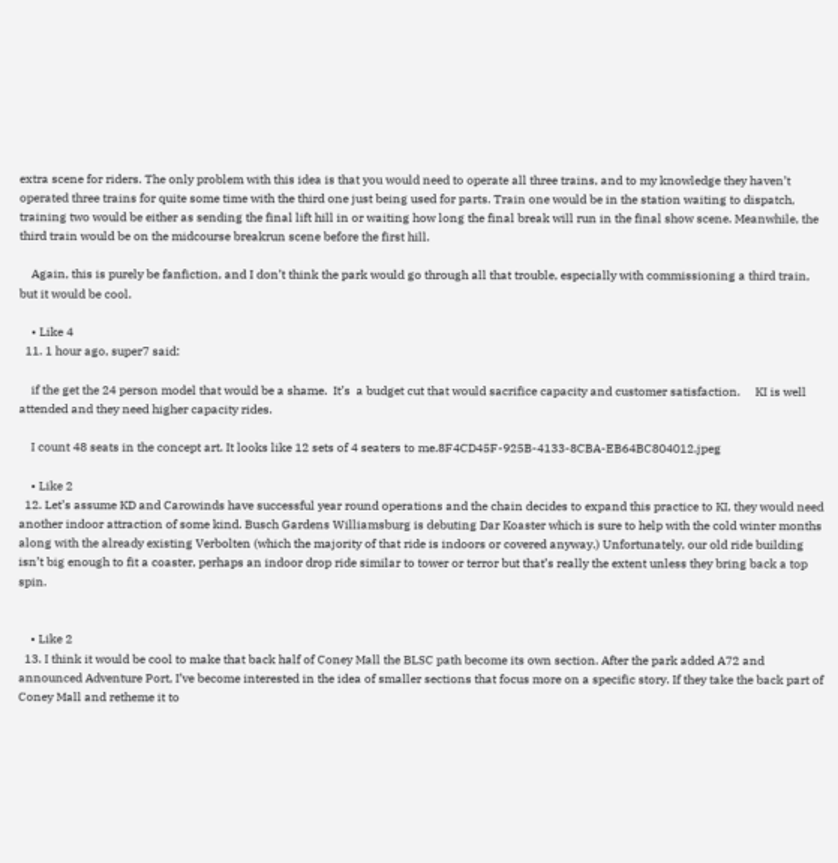extra scene for riders. The only problem with this idea is that you would need to operate all three trains, and to my knowledge they haven’t operated three trains for quite some time with the third one just being used for parts. Train one would be in the station waiting to dispatch, training two would be either as sending the final lift hill in or waiting how long the final break will run in the final show scene. Meanwhile, the third train would be on the midcourse breakrun scene before the first hill.

    Again, this is purely be fanfiction, and I don’t think the park would go through all that trouble, especially with commissioning a third train, but it would be cool.

    • Like 4
  11. 1 hour ago, super7 said:

    if the get the 24 person model that would be a shame.  It’s  a budget cut that would sacrifice capacity and customer satisfaction.     KI is well attended and they need higher capacity rides.

    I count 48 seats in the concept art. It looks like 12 sets of 4 seaters to me.8F4CD45F-925B-4133-8CBA-EB64BC804012.jpeg

    • Like 2
  12. Let’s assume KD and Carowinds have successful year round operations and the chain decides to expand this practice to KI, they would need another indoor attraction of some kind. Busch Gardens Williamsburg is debuting Dar Koaster which is sure to help with the cold winter months along with the already existing Verbolten (which the majority of that ride is indoors or covered anyway.) Unfortunately, our old ride building isn’t big enough to fit a coaster, perhaps an indoor drop ride similar to tower or terror but that’s really the extent unless they bring back a top spin.


    • Like 2
  13. I think it would be cool to make that back half of Coney Mall the BLSC path become its own section. After the park added A72 and announced Adventure Port, I’ve become interested in the idea of smaller sections that focus more on a specific story. If they take the back part of Coney Mall and retheme it to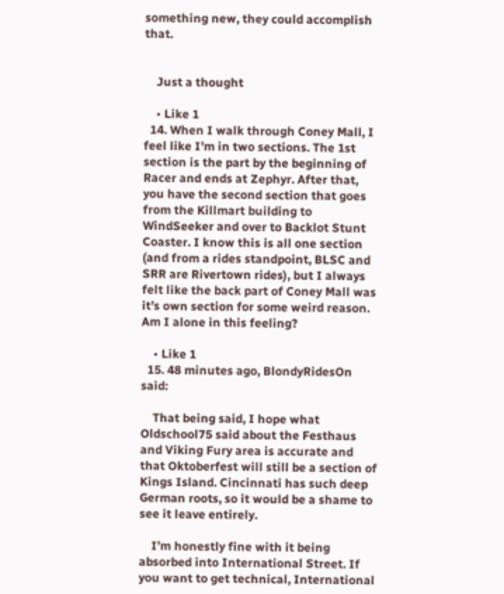something new, they could accomplish that.


    Just a thought

    • Like 1
  14. When I walk through Coney Mall, I feel like I’m in two sections. The 1st section is the part by the beginning of Racer and ends at Zephyr. After that, you have the second section that goes from the Killmart building to WindSeeker and over to Backlot Stunt Coaster. I know this is all one section (and from a rides standpoint, BLSC and SRR are Rivertown rides), but I always felt like the back part of Coney Mall was it’s own section for some weird reason. Am I alone in this feeling?

    • Like 1
  15. 48 minutes ago, BlondyRidesOn said:

    That being said, I hope what Oldschool75 said about the Festhaus and Viking Fury area is accurate and that Oktoberfest will still be a section of Kings Island. Cincinnati has such deep German roots, so it would be a shame to see it leave entirely.

    I’m honestly fine with it being absorbed into International Street. If you want to get technical, International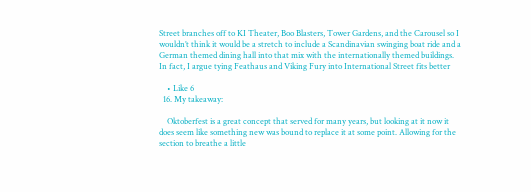Street branches off to KI Theater, Boo Blasters, Tower Gardens, and the Carousel so I wouldn’t think it would be a stretch to include a Scandinavian swinging boat ride and a German themed dining hall into that mix with the internationally themed buildings. In fact, I argue tying Feathaus and Viking Fury into International Street fits better

    • Like 6
  16. My takeaway:

    Oktoberfest is a great concept that served for many years, but looking at it now it does seem like something new was bound to replace it at some point. Allowing for the section to breathe a little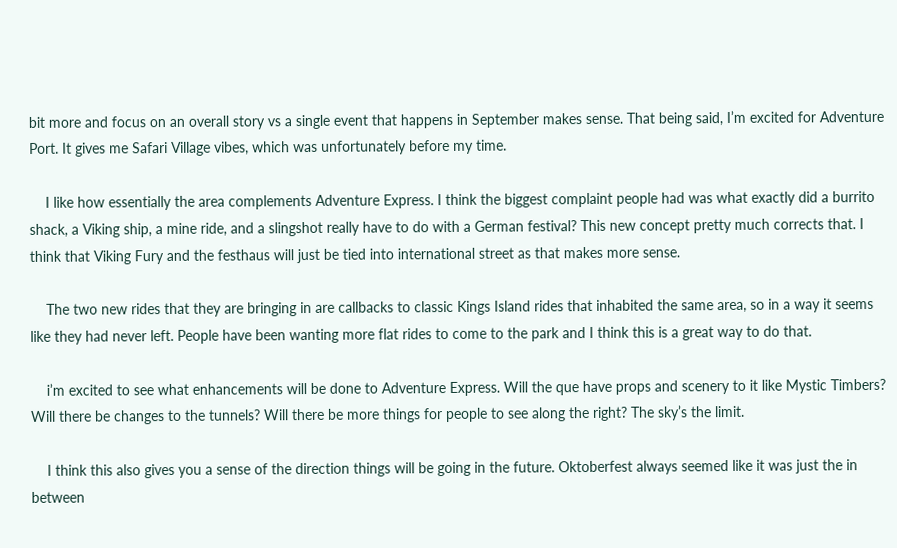bit more and focus on an overall story vs a single event that happens in September makes sense. That being said, I’m excited for Adventure Port. It gives me Safari Village vibes, which was unfortunately before my time.

    I like how essentially the area complements Adventure Express. I think the biggest complaint people had was what exactly did a burrito shack, a Viking ship, a mine ride, and a slingshot really have to do with a German festival? This new concept pretty much corrects that. I think that Viking Fury and the festhaus will just be tied into international street as that makes more sense.

    The two new rides that they are bringing in are callbacks to classic Kings Island rides that inhabited the same area, so in a way it seems like they had never left. People have been wanting more flat rides to come to the park and I think this is a great way to do that.

    i’m excited to see what enhancements will be done to Adventure Express. Will the que have props and scenery to it like Mystic Timbers? Will there be changes to the tunnels? Will there be more things for people to see along the right? The sky’s the limit.

    I think this also gives you a sense of the direction things will be going in the future. Oktoberfest always seemed like it was just the in between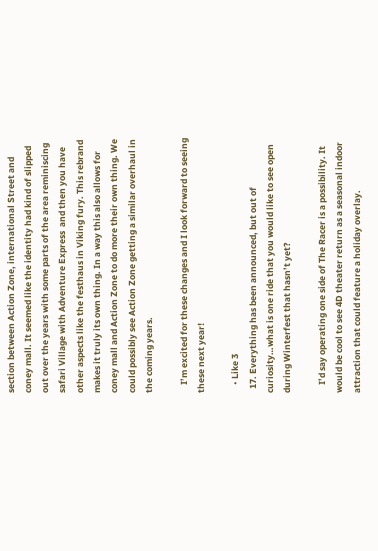section between Action Zone, international Street and coney mall. It seemed like the identity had kind of slipped out over the years with some parts of the area reminiscing safari Village with Adventure Express  and then you have other aspects like the festhaus in Viking fury. This rebrand makes it truly its own thing. In a way this also allows for coney mall and Action Zone to do more their own thing. We could possibly see Action Zone getting a similar overhaul in the coming years.

    I’m excited for these changes and I look forward to seeing these next year!

    • Like 3
  17. Everything has been announced, but out of curiosity…what is one ride that you would like to see open during Winterfest that hasn’t yet?

    I’d say operating one side of The Racer is a possibility. It would be cool to see 4D theater return as a seasonal indoor attraction that could feature a holiday overlay.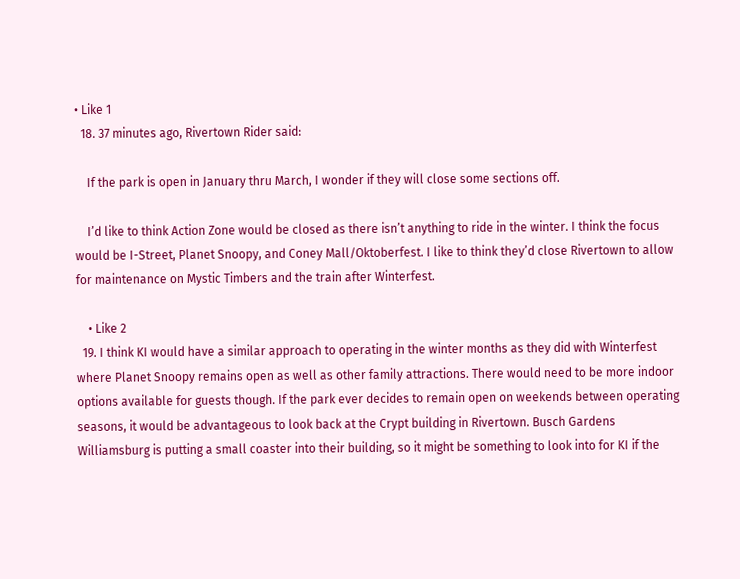• Like 1
  18. 37 minutes ago, Rivertown Rider said:

    If the park is open in January thru March, I wonder if they will close some sections off.

    I’d like to think Action Zone would be closed as there isn’t anything to ride in the winter. I think the focus would be I-Street, Planet Snoopy, and Coney Mall/Oktoberfest. I like to think they’d close Rivertown to allow for maintenance on Mystic Timbers and the train after Winterfest.

    • Like 2
  19. I think KI would have a similar approach to operating in the winter months as they did with Winterfest where Planet Snoopy remains open as well as other family attractions. There would need to be more indoor options available for guests though. If the park ever decides to remain open on weekends between operating seasons, it would be advantageous to look back at the Crypt building in Rivertown. Busch Gardens Williamsburg is putting a small coaster into their building, so it might be something to look into for KI if the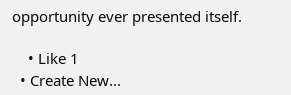opportunity ever presented itself.

    • Like 1
  • Create New...